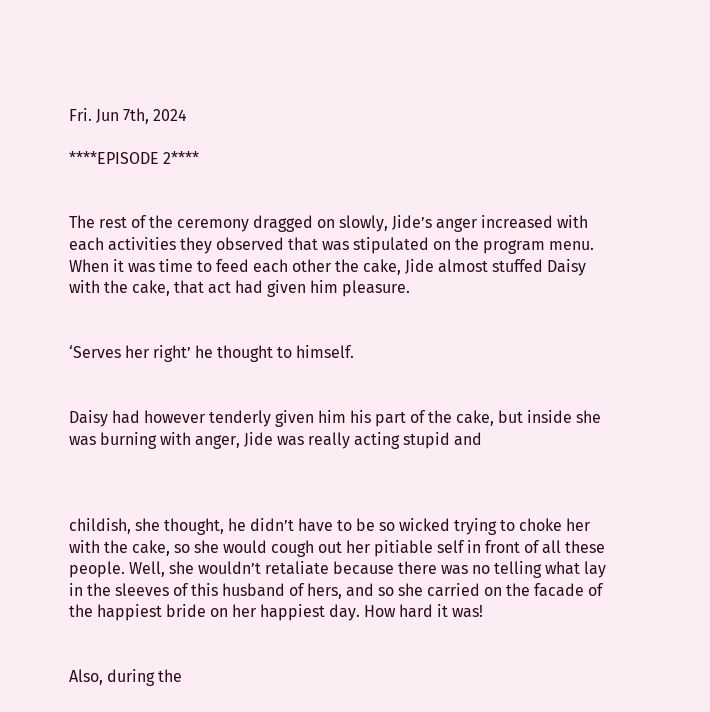Fri. Jun 7th, 2024

****EPISODE 2****


The rest of the ceremony dragged on slowly, Jide’s anger increased with each activities they observed that was stipulated on the program menu. When it was time to feed each other the cake, Jide almost stuffed Daisy with the cake, that act had given him pleasure.


‘Serves her right’ he thought to himself.


Daisy had however tenderly given him his part of the cake, but inside she was burning with anger, Jide was really acting stupid and



childish, she thought, he didn’t have to be so wicked trying to choke her with the cake, so she would cough out her pitiable self in front of all these people. Well, she wouldn’t retaliate because there was no telling what lay in the sleeves of this husband of hers, and so she carried on the facade of the happiest bride on her happiest day. How hard it was!


Also, during the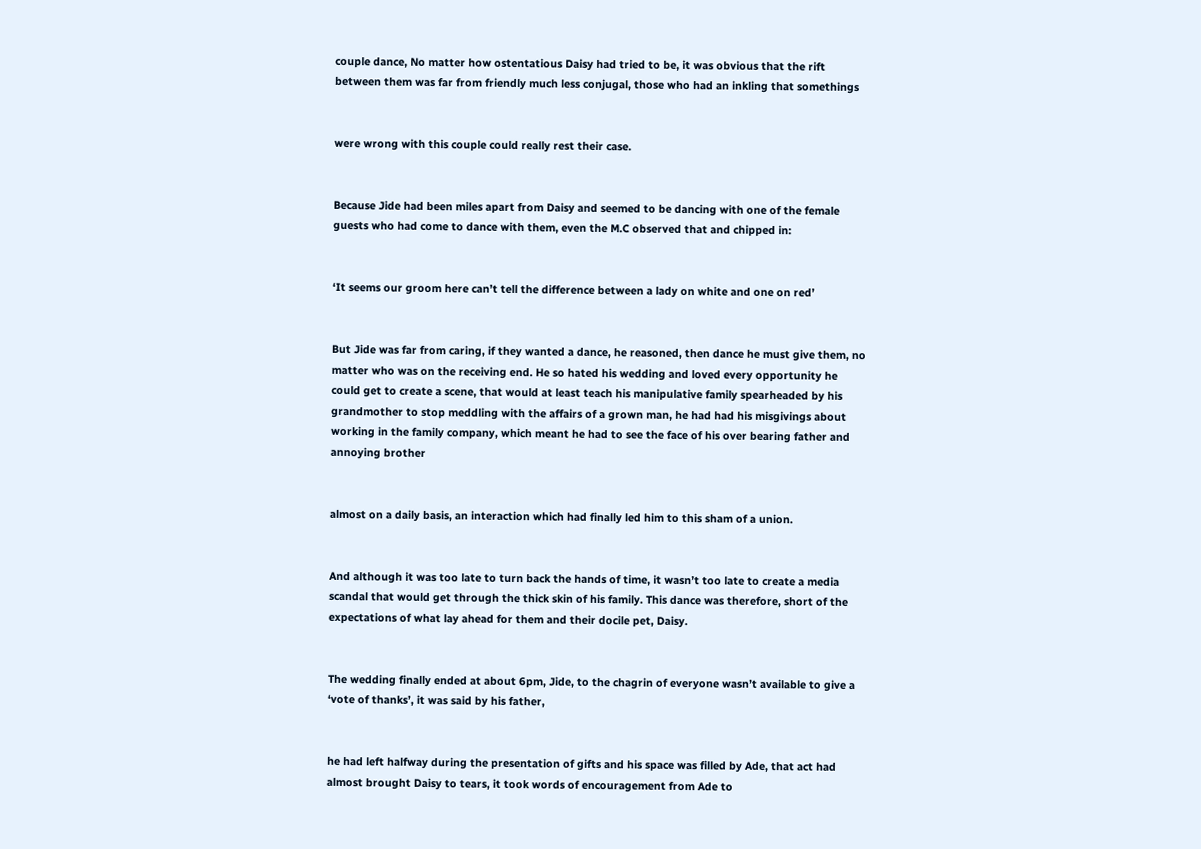couple dance, No matter how ostentatious Daisy had tried to be, it was obvious that the rift between them was far from friendly much less conjugal, those who had an inkling that somethings


were wrong with this couple could really rest their case.


Because Jide had been miles apart from Daisy and seemed to be dancing with one of the female guests who had come to dance with them, even the M.C observed that and chipped in:


‘It seems our groom here can’t tell the difference between a lady on white and one on red’


But Jide was far from caring, if they wanted a dance, he reasoned, then dance he must give them, no matter who was on the receiving end. He so hated his wedding and loved every opportunity he could get to create a scene, that would at least teach his manipulative family spearheaded by his grandmother to stop meddling with the affairs of a grown man, he had had his misgivings about working in the family company, which meant he had to see the face of his over bearing father and annoying brother


almost on a daily basis, an interaction which had finally led him to this sham of a union.


And although it was too late to turn back the hands of time, it wasn’t too late to create a media scandal that would get through the thick skin of his family. This dance was therefore, short of the expectations of what lay ahead for them and their docile pet, Daisy.


The wedding finally ended at about 6pm, Jide, to the chagrin of everyone wasn’t available to give a ‘vote of thanks’, it was said by his father,


he had left halfway during the presentation of gifts and his space was filled by Ade, that act had almost brought Daisy to tears, it took words of encouragement from Ade to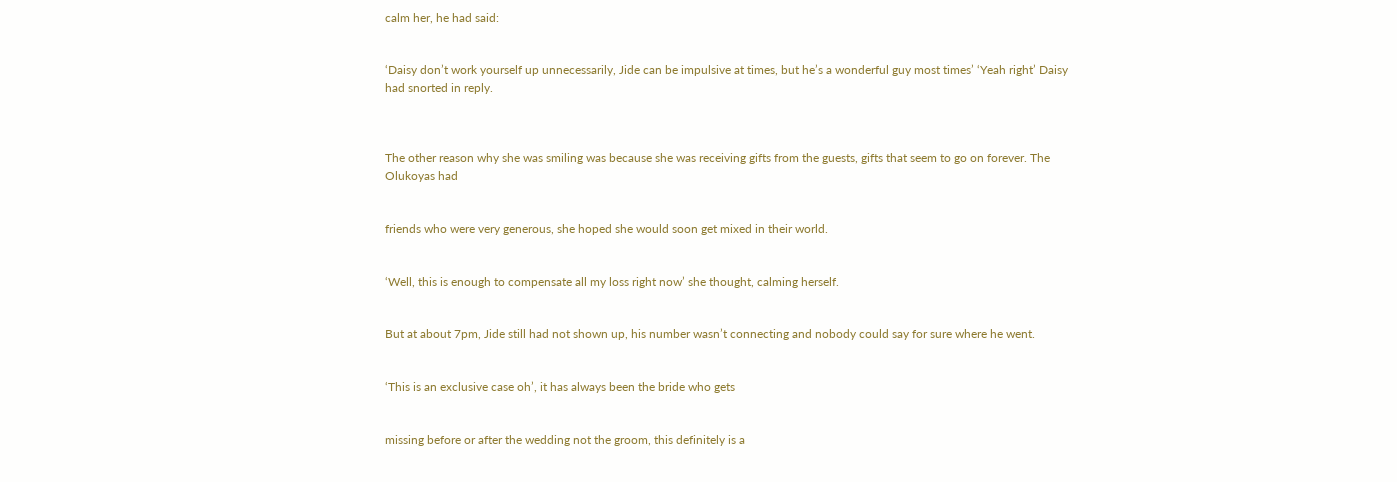calm her, he had said:


‘Daisy don’t work yourself up unnecessarily, Jide can be impulsive at times, but he’s a wonderful guy most times’ ‘Yeah right’ Daisy had snorted in reply.



The other reason why she was smiling was because she was receiving gifts from the guests, gifts that seem to go on forever. The Olukoyas had


friends who were very generous, she hoped she would soon get mixed in their world.


‘Well, this is enough to compensate all my loss right now’ she thought, calming herself.


But at about 7pm, Jide still had not shown up, his number wasn’t connecting and nobody could say for sure where he went.


‘This is an exclusive case oh’, it has always been the bride who gets


missing before or after the wedding not the groom, this definitely is a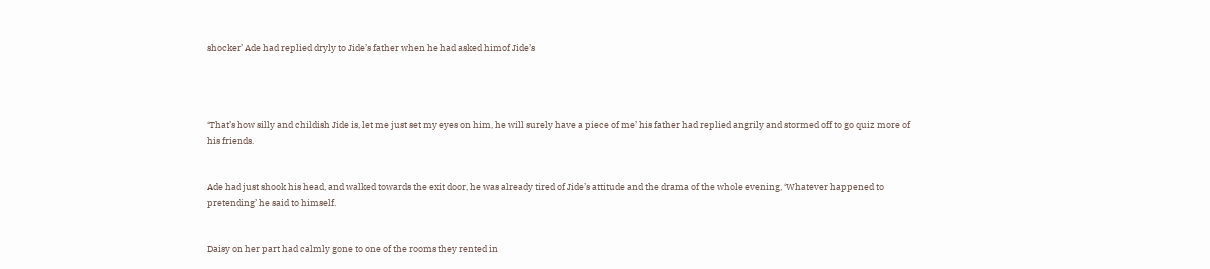shocker’ Ade had replied dryly to Jide’s father when he had asked himof Jide’s




‘That’s how silly and childish Jide is, let me just set my eyes on him, he will surely have a piece of me’ his father had replied angrily and stormed off to go quiz more of his friends.


Ade had just shook his head, and walked towards the exit door, he was already tired of Jide’s attitude and the drama of the whole evening, ‘Whatever happened to pretending’ he said to himself.


Daisy on her part had calmly gone to one of the rooms they rented in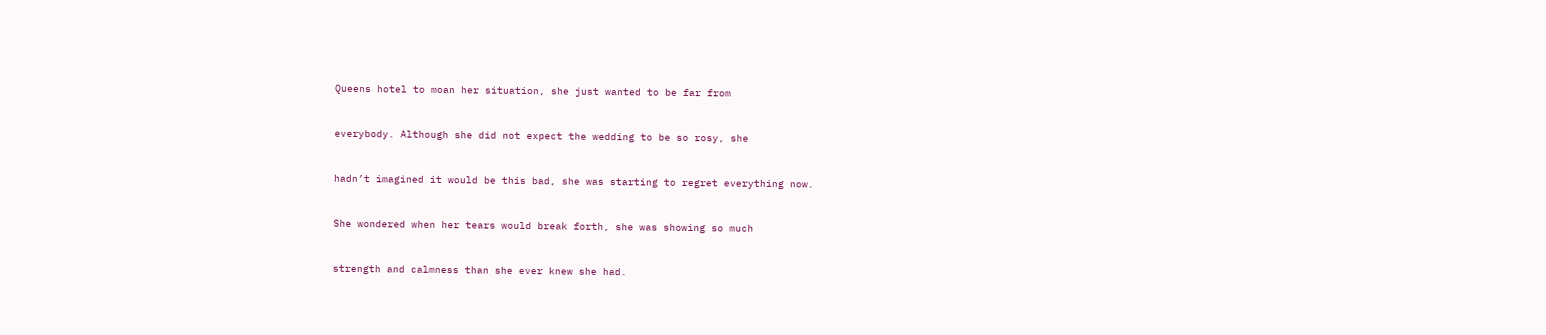Queens hotel to moan her situation, she just wanted to be far from


everybody. Although she did not expect the wedding to be so rosy, she


hadn’t imagined it would be this bad, she was starting to regret everything now.


She wondered when her tears would break forth, she was showing so much


strength and calmness than she ever knew she had.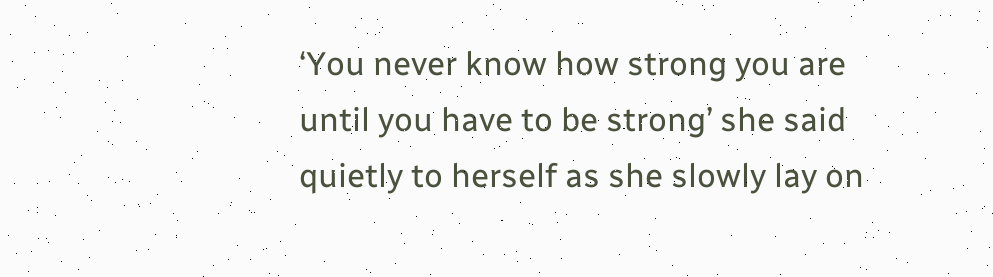‘You never know how strong you are until you have to be strong’ she said quietly to herself as she slowly lay on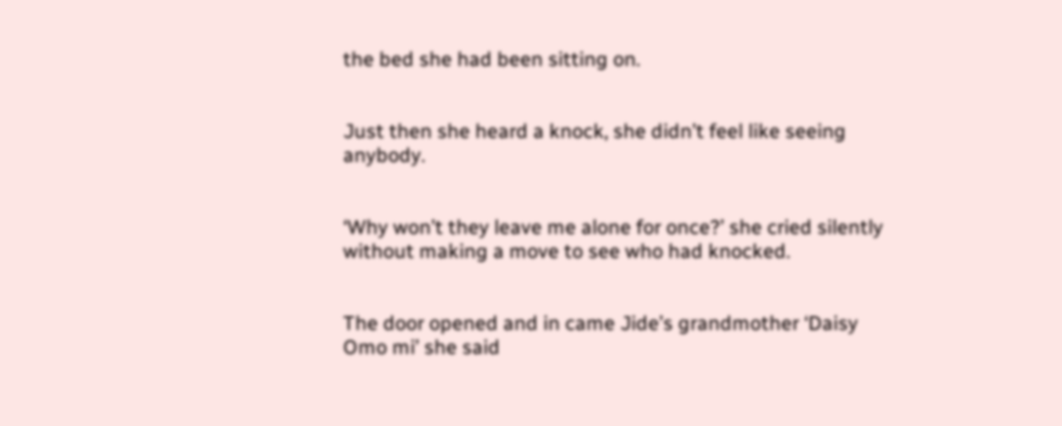the bed she had been sitting on.


Just then she heard a knock, she didn’t feel like seeing anybody.


‘Why won’t they leave me alone for once?’ she cried silently without making a move to see who had knocked.


The door opened and in came Jide’s grandmother ‘Daisy Omo mi’ she said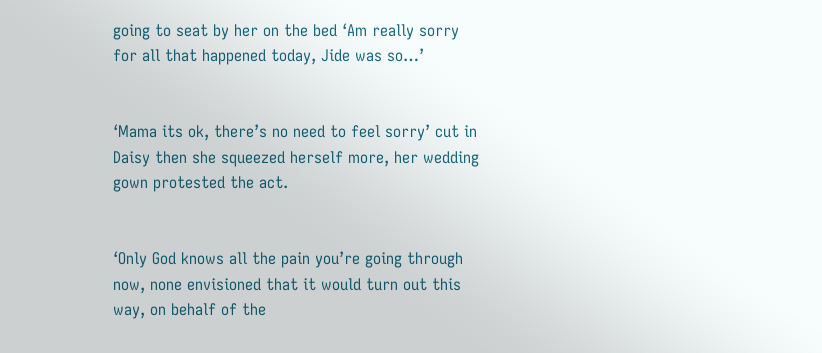going to seat by her on the bed ‘Am really sorry for all that happened today, Jide was so…’


‘Mama its ok, there’s no need to feel sorry’ cut in Daisy then she squeezed herself more, her wedding gown protested the act.


‘Only God knows all the pain you’re going through now, none envisioned that it would turn out this way, on behalf of the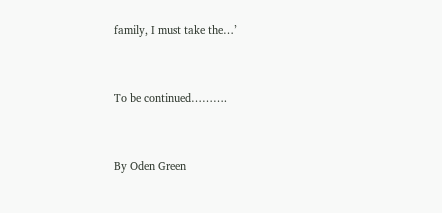family, I must take the…’


To be continued……….


By Oden Green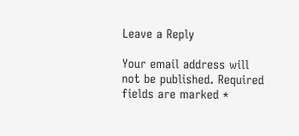Leave a Reply

Your email address will not be published. Required fields are marked *